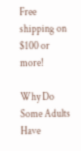Free shipping on $100 or more!

Why Do Some Adults Have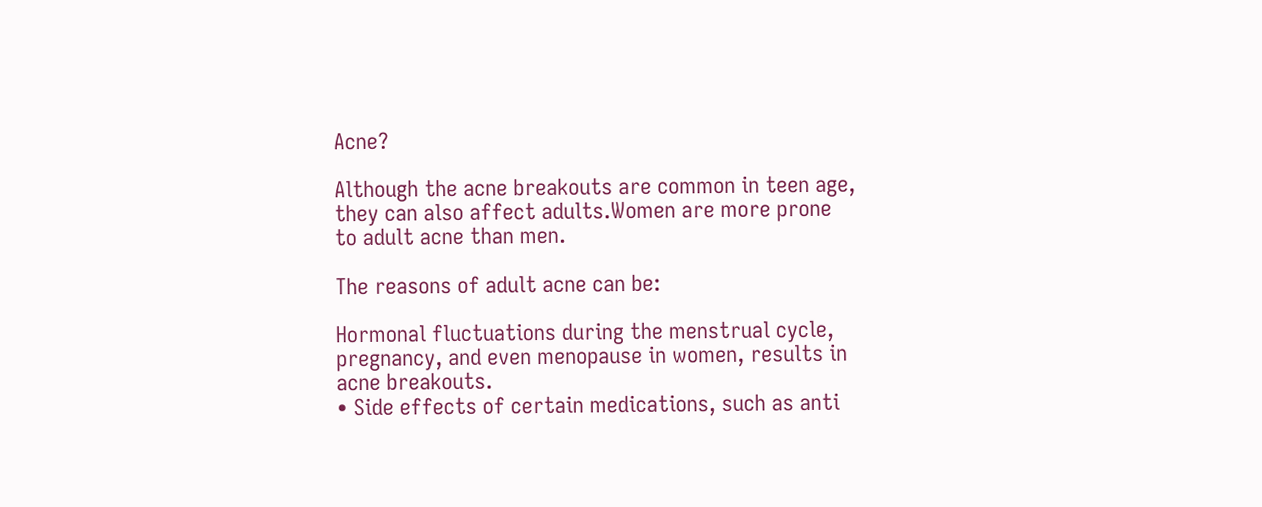Acne?

Although the acne breakouts are common in teen age, they can also affect adults.Women are more prone to adult acne than men.

The reasons of adult acne can be:

Hormonal fluctuations during the menstrual cycle, pregnancy, and even menopause in women, results in acne breakouts.
• Side effects of certain medications, such as anti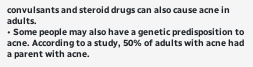convulsants and steroid drugs can also cause acne in adults.
• Some people may also have a genetic predisposition to acne. According to a study, 50% of adults with acne had a parent with acne.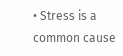• Stress is a common cause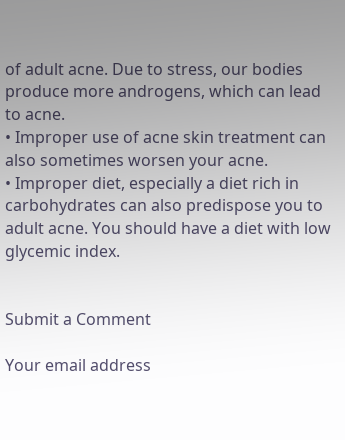of adult acne. Due to stress, our bodies produce more androgens, which can lead to acne.
• Improper use of acne skin treatment can also sometimes worsen your acne.
• Improper diet, especially a diet rich in carbohydrates can also predispose you to adult acne. You should have a diet with low glycemic index.


Submit a Comment

Your email address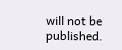will not be published.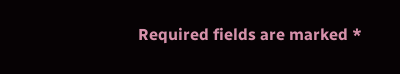Required fields are marked *